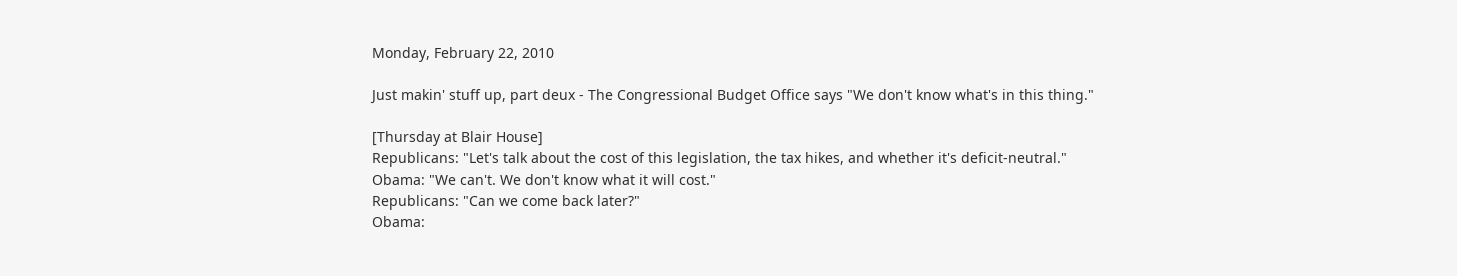Monday, February 22, 2010

Just makin' stuff up, part deux - The Congressional Budget Office says "We don't know what's in this thing."

[Thursday at Blair House]
Republicans: "Let's talk about the cost of this legislation, the tax hikes, and whether it's deficit-neutral."
Obama: "We can't. We don't know what it will cost."
Republicans: "Can we come back later?"
Obama: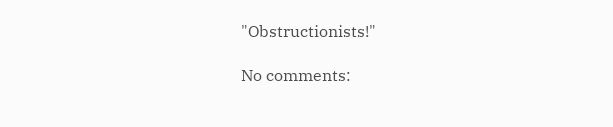"Obstructionists!"

No comments: